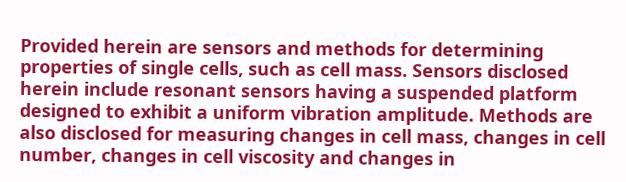Provided herein are sensors and methods for determining properties of single cells, such as cell mass. Sensors disclosed herein include resonant sensors having a suspended platform designed to exhibit a uniform vibration amplitude. Methods are also disclosed for measuring changes in cell mass, changes in cell number, changes in cell viscosity and changes in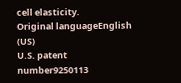cell elasticity.
Original languageEnglish (US)
U.S. patent number9250113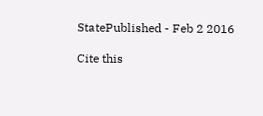StatePublished - Feb 2 2016

Cite this